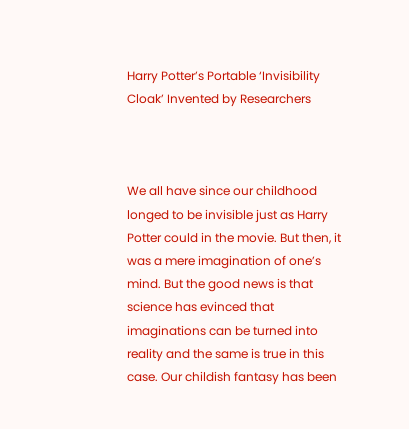Harry Potter’s Portable ‘Invisibility Cloak’ Invented by Researchers



We all have since our childhood longed to be invisible just as Harry Potter could in the movie. But then, it was a mere imagination of one’s mind. But the good news is that science has evinced that imaginations can be turned into reality and the same is true in this case. Our childish fantasy has been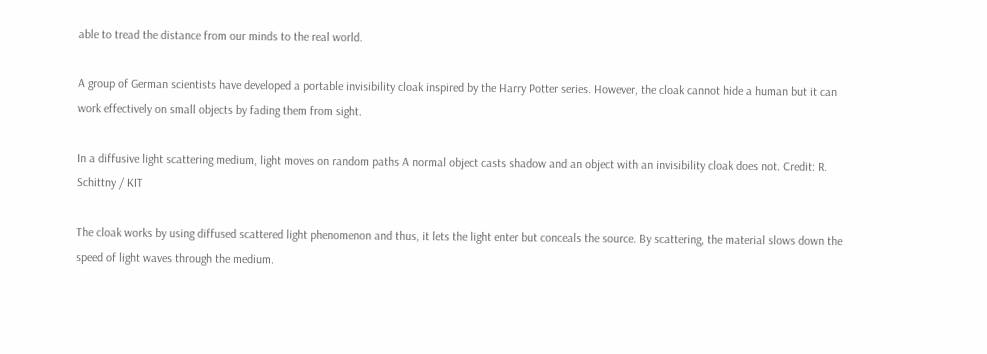able to tread the distance from our minds to the real world.

A group of German scientists have developed a portable invisibility cloak inspired by the Harry Potter series. However, the cloak cannot hide a human but it can work effectively on small objects by fading them from sight.

In a diffusive light scattering medium, light moves on random paths A normal object casts shadow and an object with an invisibility cloak does not. Credit: R. Schittny / KIT

The cloak works by using diffused scattered light phenomenon and thus, it lets the light enter but conceals the source. By scattering, the material slows down the speed of light waves through the medium.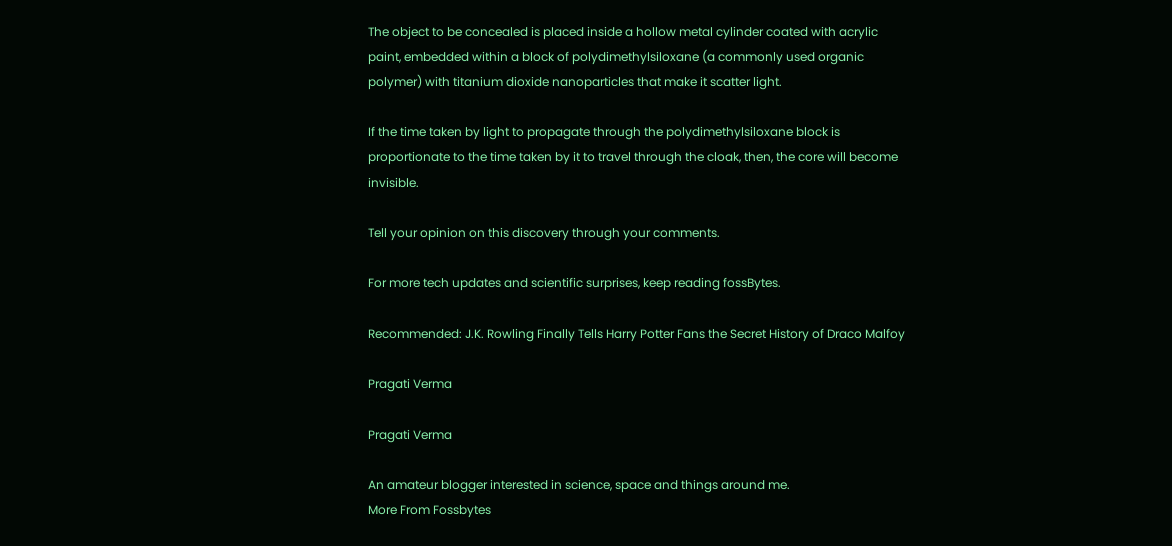The object to be concealed is placed inside a hollow metal cylinder coated with acrylic paint, embedded within a block of polydimethylsiloxane (a commonly used organic polymer) with titanium dioxide nanoparticles that make it scatter light.

If the time taken by light to propagate through the polydimethylsiloxane block is proportionate to the time taken by it to travel through the cloak, then, the core will become invisible.

Tell your opinion on this discovery through your comments.

For more tech updates and scientific surprises, keep reading fossBytes.

Recommended: J.K. Rowling Finally Tells Harry Potter Fans the Secret History of Draco Malfoy

Pragati Verma

Pragati Verma

An amateur blogger interested in science, space and things around me.
More From Fossbytes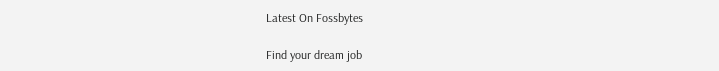Latest On Fossbytes

Find your dream job